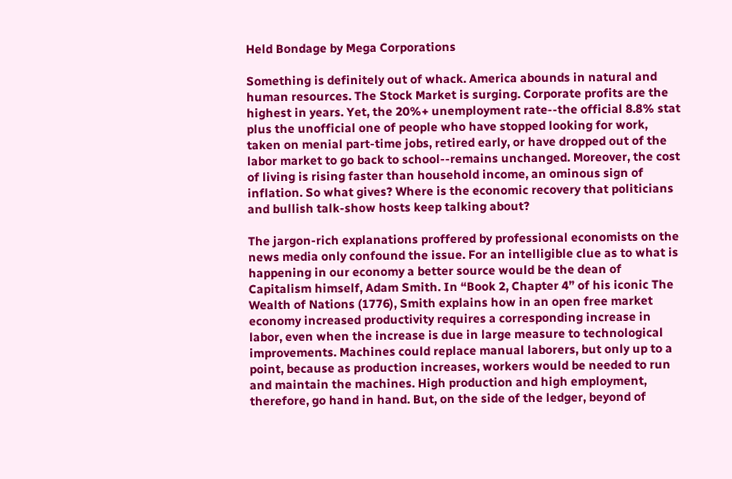Held Bondage by Mega Corporations

Something is definitely out of whack. America abounds in natural and human resources. The Stock Market is surging. Corporate profits are the highest in years. Yet, the 20%+ unemployment rate--the official 8.8% stat plus the unofficial one of people who have stopped looking for work, taken on menial part-time jobs, retired early, or have dropped out of the labor market to go back to school--remains unchanged. Moreover, the cost of living is rising faster than household income, an ominous sign of inflation. So what gives? Where is the economic recovery that politicians and bullish talk-show hosts keep talking about?

The jargon-rich explanations proffered by professional economists on the news media only confound the issue. For an intelligible clue as to what is happening in our economy a better source would be the dean of Capitalism himself, Adam Smith. In “Book 2, Chapter 4” of his iconic The Wealth of Nations (1776), Smith explains how in an open free market economy increased productivity requires a corresponding increase in labor, even when the increase is due in large measure to technological improvements. Machines could replace manual laborers, but only up to a point, because as production increases, workers would be needed to run and maintain the machines. High production and high employment, therefore, go hand in hand. But, on the side of the ledger, beyond of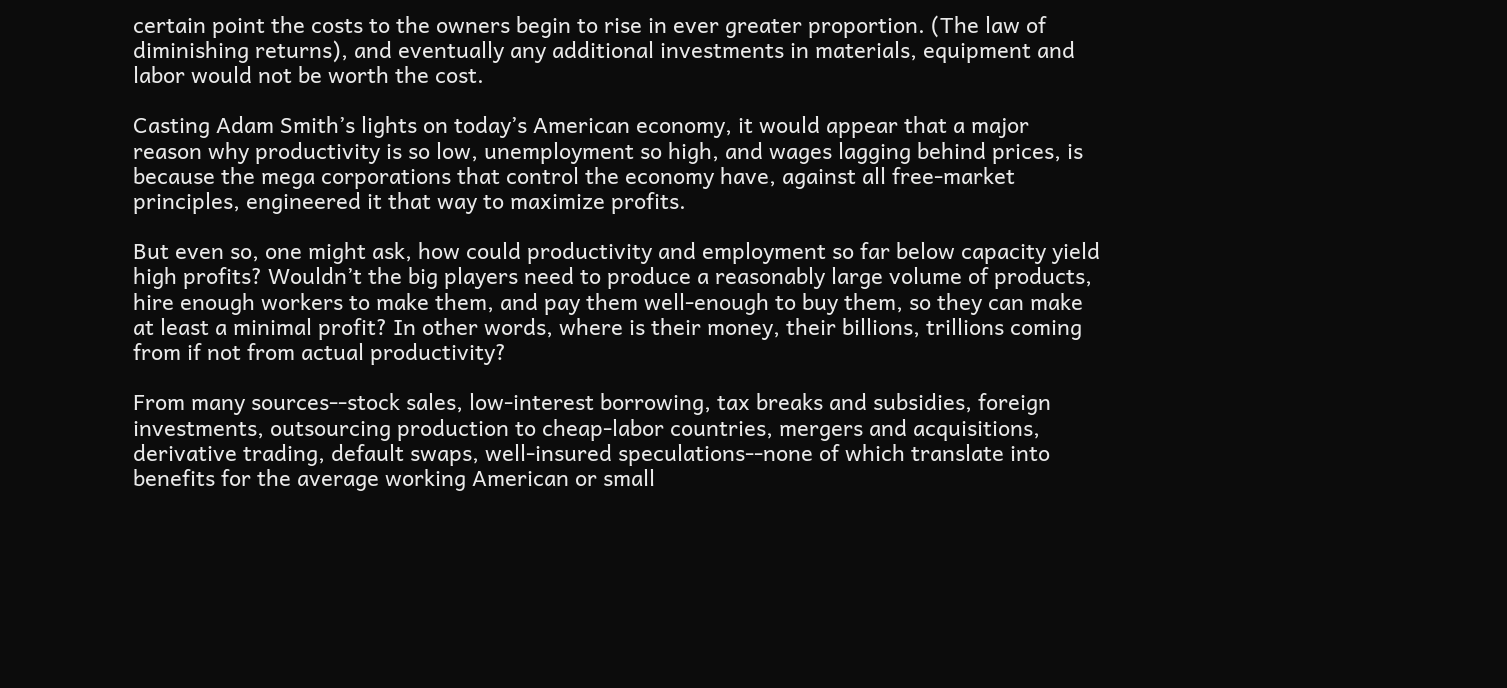certain point the costs to the owners begin to rise in ever greater proportion. (The law of diminishing returns), and eventually any additional investments in materials, equipment and labor would not be worth the cost.

Casting Adam Smith’s lights on today’s American economy, it would appear that a major reason why productivity is so low, unemployment so high, and wages lagging behind prices, is because the mega corporations that control the economy have, against all free-market principles, engineered it that way to maximize profits.

But even so, one might ask, how could productivity and employment so far below capacity yield high profits? Wouldn’t the big players need to produce a reasonably large volume of products, hire enough workers to make them, and pay them well-enough to buy them, so they can make at least a minimal profit? In other words, where is their money, their billions, trillions coming from if not from actual productivity?

From many sources--stock sales, low-interest borrowing, tax breaks and subsidies, foreign investments, outsourcing production to cheap-labor countries, mergers and acquisitions, derivative trading, default swaps, well-insured speculations--none of which translate into benefits for the average working American or small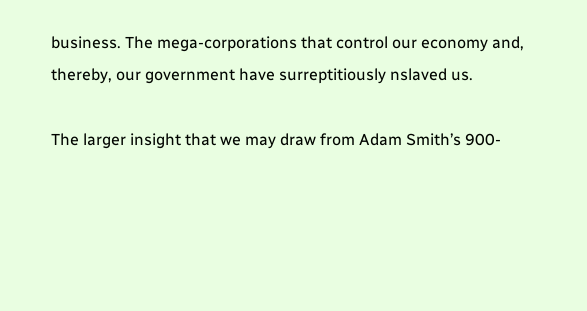business. The mega-corporations that control our economy and, thereby, our government have surreptitiously nslaved us.

The larger insight that we may draw from Adam Smith’s 900-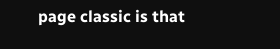page classic is that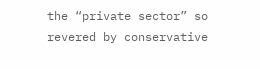the “private sector” so revered by conservative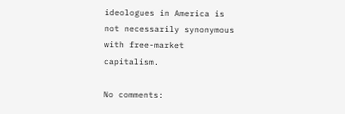ideologues in America is not necessarily synonymous with free-market capitalism.

No comments: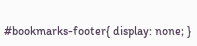#bookmarks-footer{ display: none; }